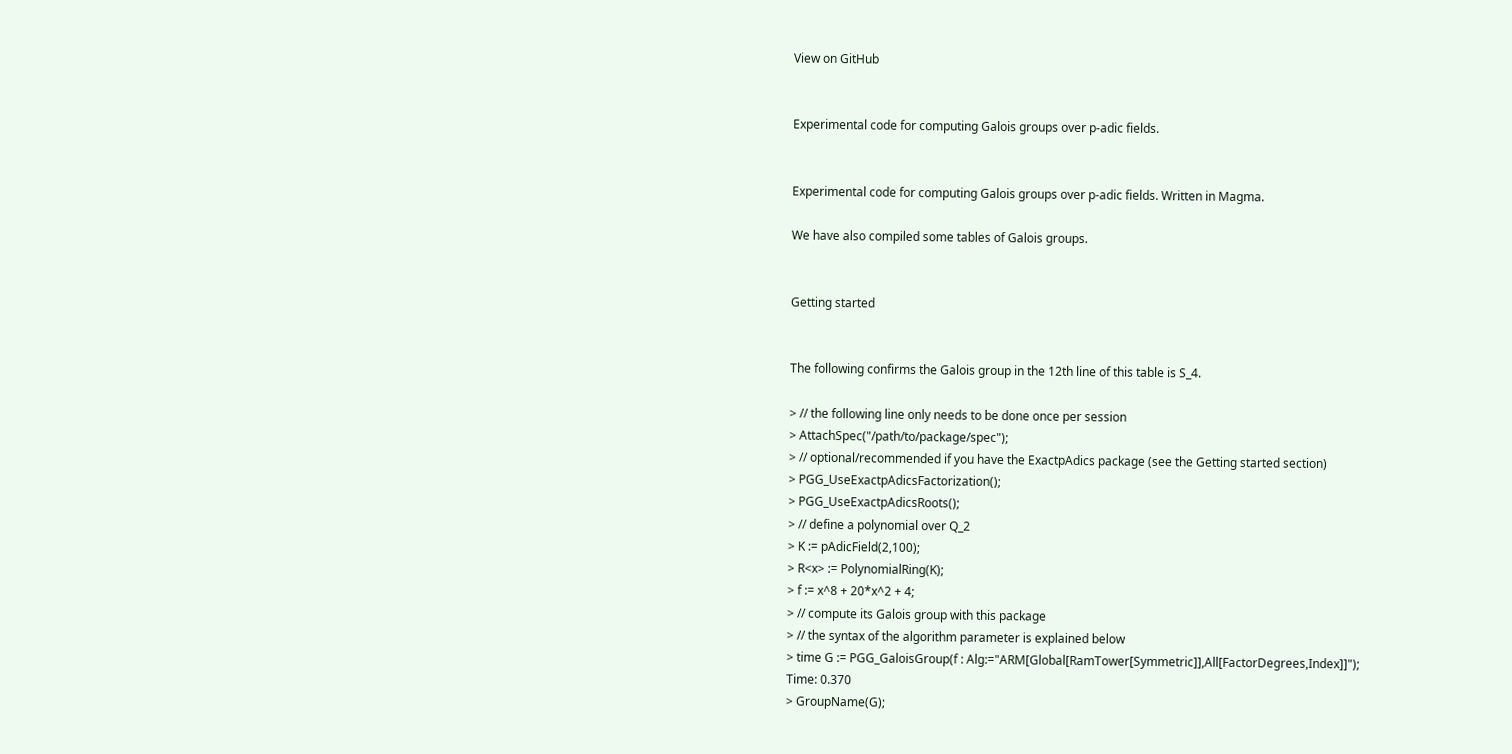View on GitHub


Experimental code for computing Galois groups over p-adic fields.


Experimental code for computing Galois groups over p-adic fields. Written in Magma.

We have also compiled some tables of Galois groups.


Getting started


The following confirms the Galois group in the 12th line of this table is S_4.

> // the following line only needs to be done once per session
> AttachSpec("/path/to/package/spec");
> // optional/recommended if you have the ExactpAdics package (see the Getting started section)
> PGG_UseExactpAdicsFactorization();
> PGG_UseExactpAdicsRoots();
> // define a polynomial over Q_2
> K := pAdicField(2,100);
> R<x> := PolynomialRing(K);
> f := x^8 + 20*x^2 + 4;
> // compute its Galois group with this package
> // the syntax of the algorithm parameter is explained below
> time G := PGG_GaloisGroup(f : Alg:="ARM[Global[RamTower[Symmetric]],All[FactorDegrees,Index]]");
Time: 0.370
> GroupName(G);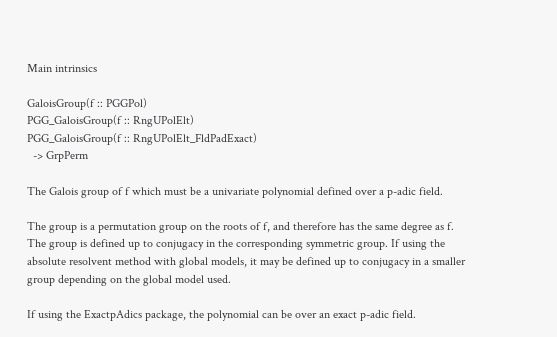Main intrinsics

GaloisGroup(f :: PGGPol)
PGG_GaloisGroup(f :: RngUPolElt)
PGG_GaloisGroup(f :: RngUPolElt_FldPadExact)
  -> GrpPerm

The Galois group of f which must be a univariate polynomial defined over a p-adic field.

The group is a permutation group on the roots of f, and therefore has the same degree as f. The group is defined up to conjugacy in the corresponding symmetric group. If using the absolute resolvent method with global models, it may be defined up to conjugacy in a smaller group depending on the global model used.

If using the ExactpAdics package, the polynomial can be over an exact p-adic field.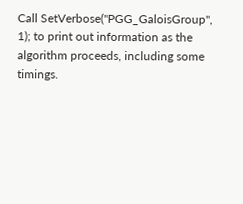Call SetVerbose("PGG_GaloisGroup", 1); to print out information as the algorithm proceeds, including some timings.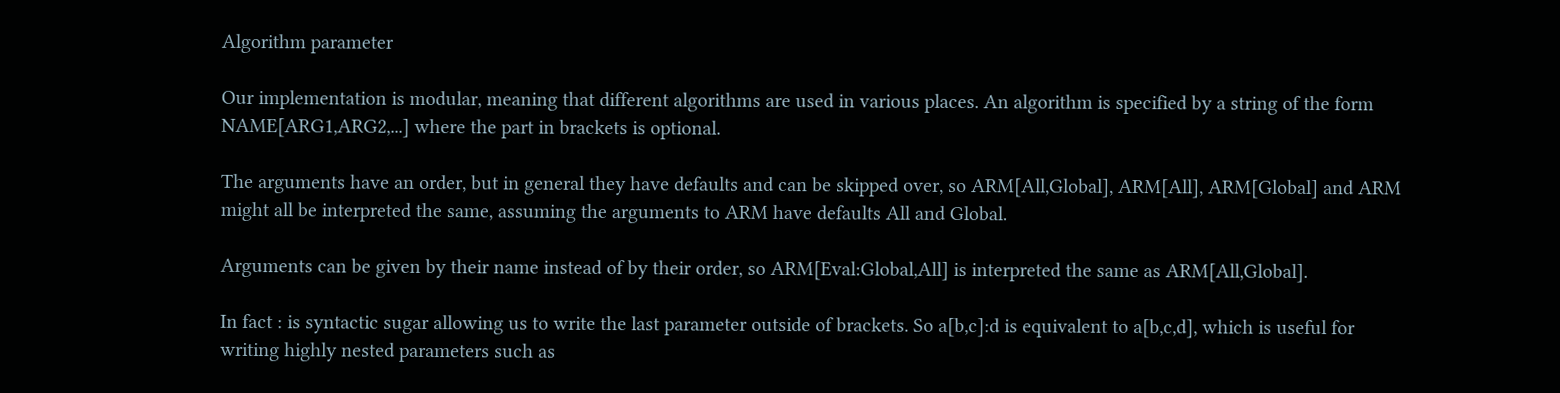Algorithm parameter

Our implementation is modular, meaning that different algorithms are used in various places. An algorithm is specified by a string of the form NAME[ARG1,ARG2,...] where the part in brackets is optional.

The arguments have an order, but in general they have defaults and can be skipped over, so ARM[All,Global], ARM[All], ARM[Global] and ARM might all be interpreted the same, assuming the arguments to ARM have defaults All and Global.

Arguments can be given by their name instead of by their order, so ARM[Eval:Global,All] is interpreted the same as ARM[All,Global].

In fact : is syntactic sugar allowing us to write the last parameter outside of brackets. So a[b,c]:d is equivalent to a[b,c,d], which is useful for writing highly nested parameters such as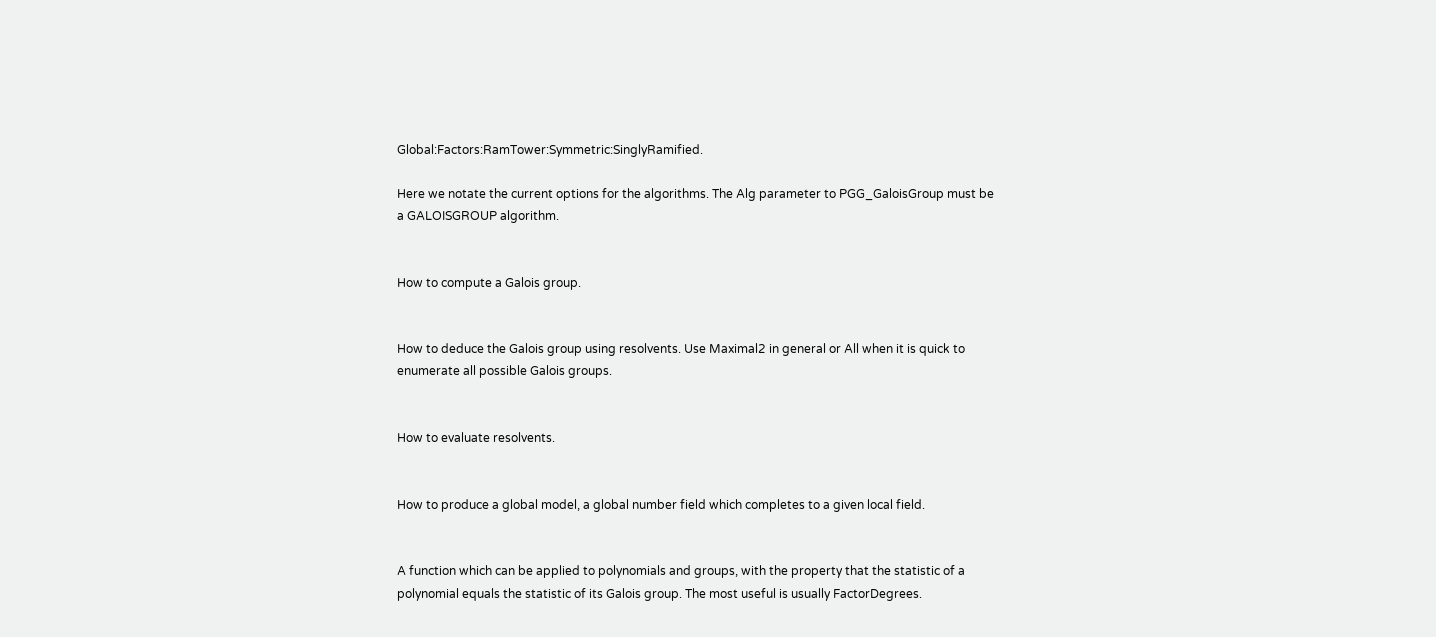Global:Factors:RamTower:Symmetric:SinglyRamified.

Here we notate the current options for the algorithms. The Alg parameter to PGG_GaloisGroup must be a GALOISGROUP algorithm.


How to compute a Galois group.


How to deduce the Galois group using resolvents. Use Maximal2 in general or All when it is quick to enumerate all possible Galois groups.


How to evaluate resolvents.


How to produce a global model, a global number field which completes to a given local field.


A function which can be applied to polynomials and groups, with the property that the statistic of a polynomial equals the statistic of its Galois group. The most useful is usually FactorDegrees.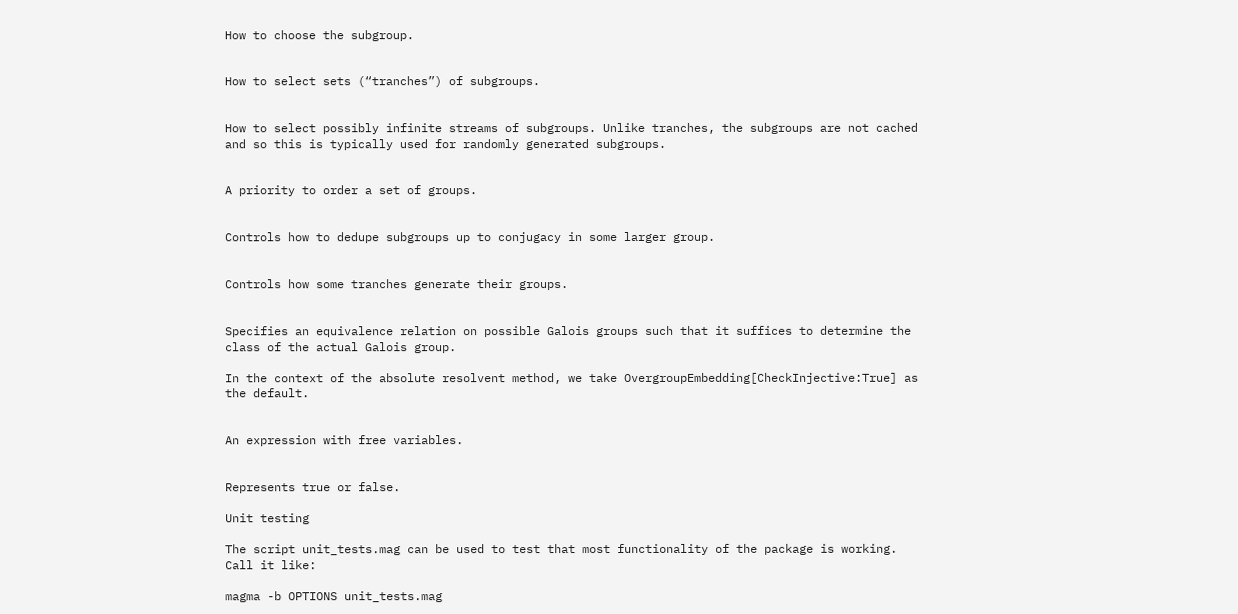How to choose the subgroup.


How to select sets (“tranches”) of subgroups.


How to select possibly infinite streams of subgroups. Unlike tranches, the subgroups are not cached and so this is typically used for randomly generated subgroups.


A priority to order a set of groups.


Controls how to dedupe subgroups up to conjugacy in some larger group.


Controls how some tranches generate their groups.


Specifies an equivalence relation on possible Galois groups such that it suffices to determine the class of the actual Galois group.

In the context of the absolute resolvent method, we take OvergroupEmbedding[CheckInjective:True] as the default.


An expression with free variables.


Represents true or false.

Unit testing

The script unit_tests.mag can be used to test that most functionality of the package is working. Call it like:

magma -b OPTIONS unit_tests.mag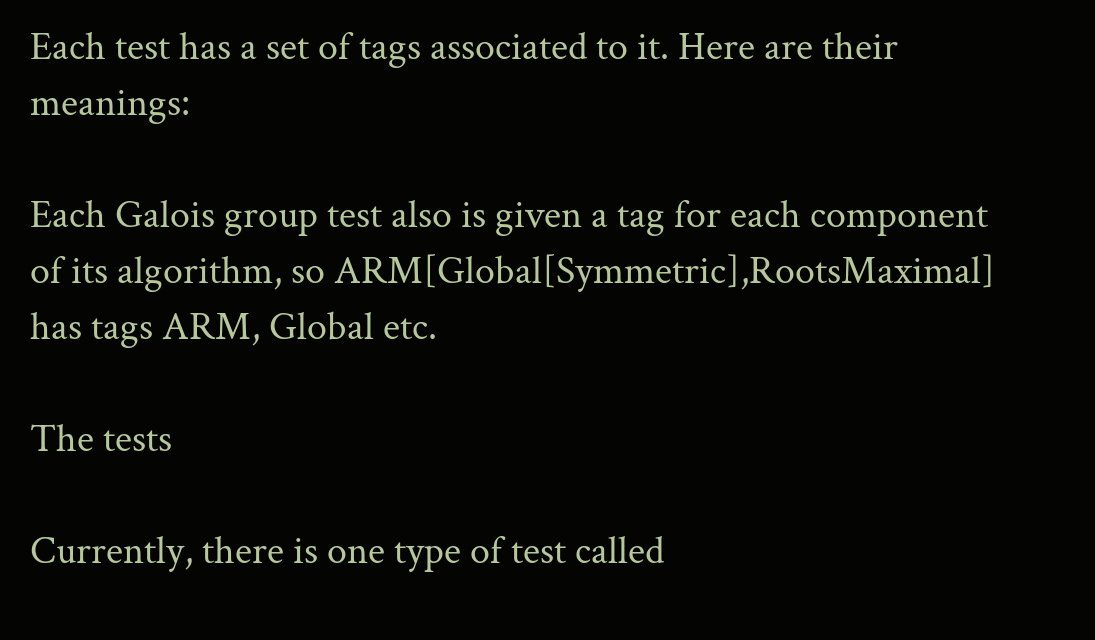Each test has a set of tags associated to it. Here are their meanings:

Each Galois group test also is given a tag for each component of its algorithm, so ARM[Global[Symmetric],RootsMaximal] has tags ARM, Global etc.

The tests

Currently, there is one type of test called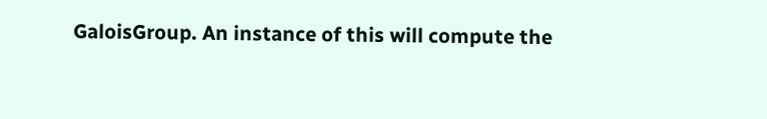GaloisGroup. An instance of this will compute the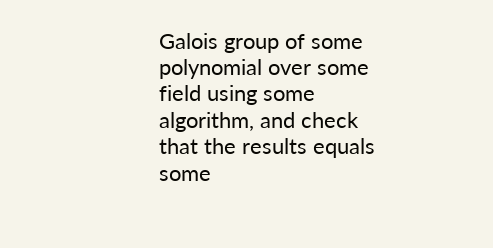Galois group of some polynomial over some field using some algorithm, and check that the results equals some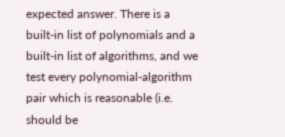expected answer. There is a built-in list of polynomials and a built-in list of algorithms, and we test every polynomial-algorithm pair which is reasonable (i.e. should be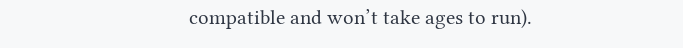compatible and won’t take ages to run).